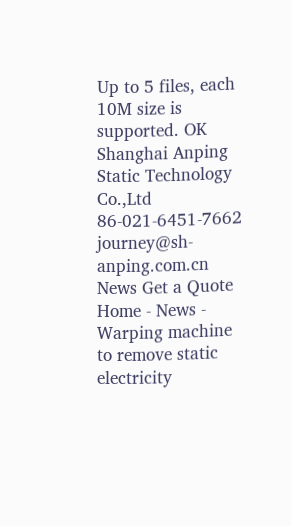Up to 5 files, each 10M size is supported. OK
Shanghai Anping Static Technology Co.,Ltd 86-021-6451-7662 journey@sh-anping.com.cn
News Get a Quote
Home - News - Warping machine to remove static electricity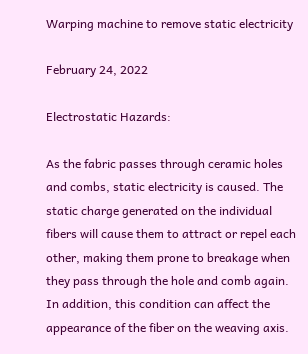Warping machine to remove static electricity

February 24, 2022

Electrostatic Hazards:

As the fabric passes through ceramic holes and combs, static electricity is caused. The static charge generated on the individual fibers will cause them to attract or repel each other, making them prone to breakage when they pass through the hole and comb again. In addition, this condition can affect the appearance of the fiber on the weaving axis.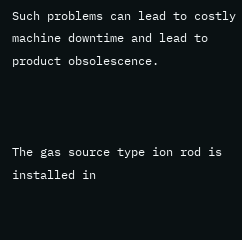Such problems can lead to costly machine downtime and lead to product obsolescence.



The gas source type ion rod is installed in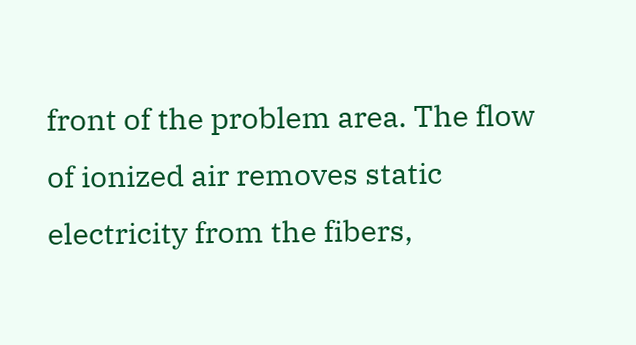front of the problem area. The flow of ionized air removes static electricity from the fibers,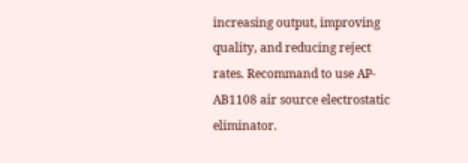increasing output, improving quality, and reducing reject rates. Recommand to use AP-AB1108 air source electrostatic eliminator.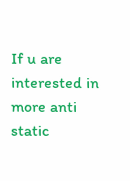If u are interested in more anti static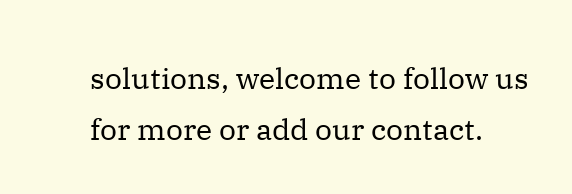solutions, welcome to follow us for more or add our contact.